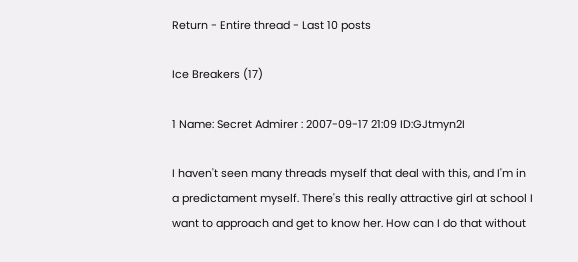Return - Entire thread - Last 10 posts

Ice Breakers (17)

1 Name: Secret Admirer : 2007-09-17 21:09 ID:GJtmyn2I

I haven't seen many threads myself that deal with this, and I'm in a predictament myself. There's this really attractive girl at school I want to approach and get to know her. How can I do that without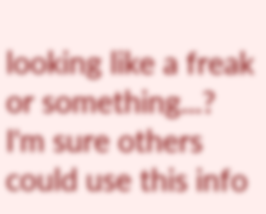looking like a freak or something...? I'm sure others could use this info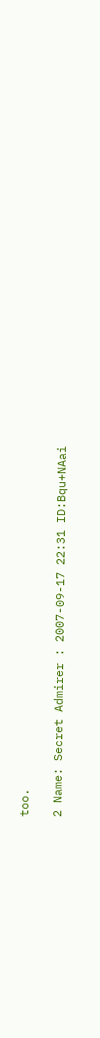too.

2 Name: Secret Admirer : 2007-09-17 22:31 ID:Bqu+NAai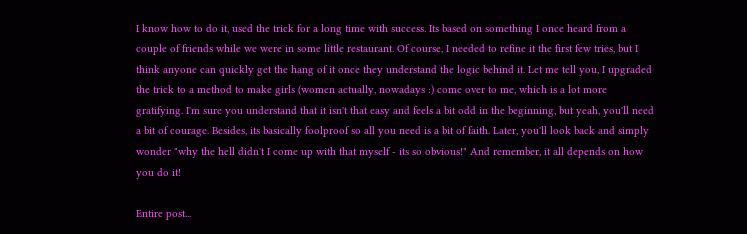I know how to do it, used the trick for a long time with success. Its based on something I once heard from a couple of friends while we were in some little restaurant. Of course, I needed to refine it the first few tries, but I think anyone can quickly get the hang of it once they understand the logic behind it. Let me tell you, I upgraded the trick to a method to make girls (women actually, nowadays :) come over to me, which is a lot more gratifying. I'm sure you understand that it isn't that easy and feels a bit odd in the beginning, but yeah, you'll need a bit of courage. Besides, its basically foolproof so all you need is a bit of faith. Later, you'll look back and simply wonder "why the hell didn't I come up with that myself - its so obvious!" And remember, it all depends on how you do it!

Entire post...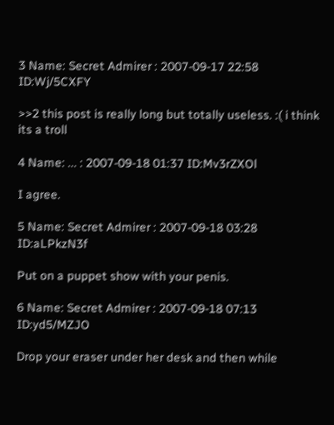3 Name: Secret Admirer : 2007-09-17 22:58 ID:Wj/5CXFY

>>2 this post is really long but totally useless. :( i think its a troll

4 Name: ... : 2007-09-18 01:37 ID:Mv3rZXOl

I agree.

5 Name: Secret Admirer : 2007-09-18 03:28 ID:aLPkzN3f

Put on a puppet show with your penis.

6 Name: Secret Admirer : 2007-09-18 07:13 ID:yd5/MZJO

Drop your eraser under her desk and then while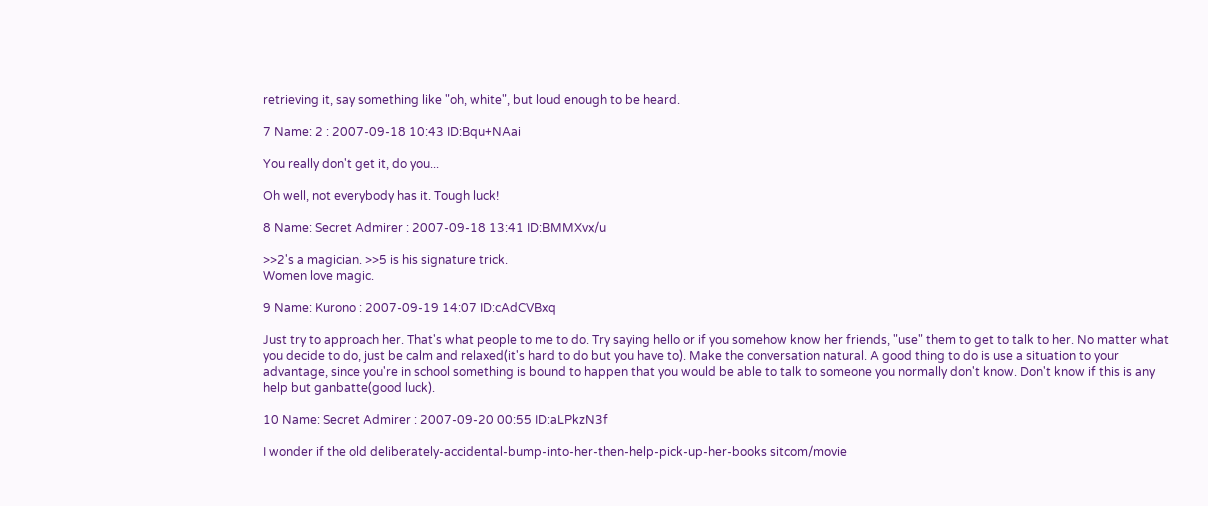retrieving it, say something like "oh, white", but loud enough to be heard.

7 Name: 2 : 2007-09-18 10:43 ID:Bqu+NAai

You really don't get it, do you...

Oh well, not everybody has it. Tough luck!

8 Name: Secret Admirer : 2007-09-18 13:41 ID:BMMXvx/u

>>2's a magician. >>5 is his signature trick.
Women love magic.

9 Name: Kurono : 2007-09-19 14:07 ID:cAdCVBxq

Just try to approach her. That's what people to me to do. Try saying hello or if you somehow know her friends, "use" them to get to talk to her. No matter what you decide to do, just be calm and relaxed(it's hard to do but you have to). Make the conversation natural. A good thing to do is use a situation to your advantage, since you're in school something is bound to happen that you would be able to talk to someone you normally don't know. Don't know if this is any help but ganbatte(good luck).

10 Name: Secret Admirer : 2007-09-20 00:55 ID:aLPkzN3f

I wonder if the old deliberately-accidental-bump-into-her-then-help-pick-up-her-books sitcom/movie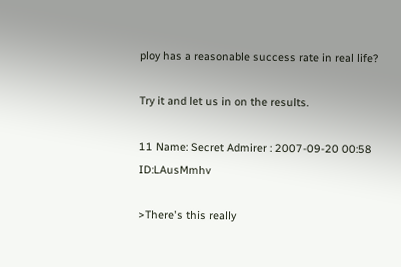ploy has a reasonable success rate in real life?

Try it and let us in on the results.

11 Name: Secret Admirer : 2007-09-20 00:58 ID:LAusMmhv

>There's this really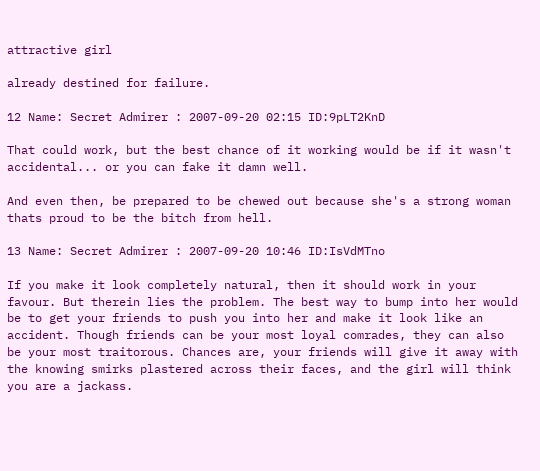attractive girl

already destined for failure.

12 Name: Secret Admirer : 2007-09-20 02:15 ID:9pLT2KnD

That could work, but the best chance of it working would be if it wasn't accidental... or you can fake it damn well.

And even then, be prepared to be chewed out because she's a strong woman thats proud to be the bitch from hell.

13 Name: Secret Admirer : 2007-09-20 10:46 ID:IsVdMTno

If you make it look completely natural, then it should work in your favour. But therein lies the problem. The best way to bump into her would be to get your friends to push you into her and make it look like an accident. Though friends can be your most loyal comrades, they can also be your most traitorous. Chances are, your friends will give it away with the knowing smirks plastered across their faces, and the girl will think you are a jackass.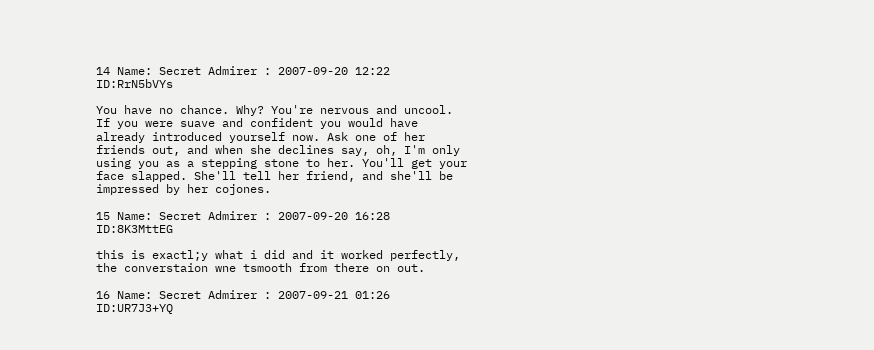14 Name: Secret Admirer : 2007-09-20 12:22 ID:RrN5bVYs

You have no chance. Why? You're nervous and uncool. If you were suave and confident you would have already introduced yourself now. Ask one of her friends out, and when she declines say, oh, I'm only using you as a stepping stone to her. You'll get your face slapped. She'll tell her friend, and she'll be impressed by her cojones.

15 Name: Secret Admirer : 2007-09-20 16:28 ID:8K3MttEG

this is exactl;y what i did and it worked perfectly, the converstaion wne tsmooth from there on out.

16 Name: Secret Admirer : 2007-09-21 01:26 ID:UR7J3+YQ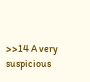>>14 A very suspicious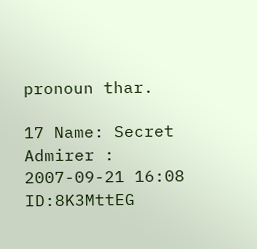pronoun thar.

17 Name: Secret Admirer : 2007-09-21 16:08 ID:8K3MttEG